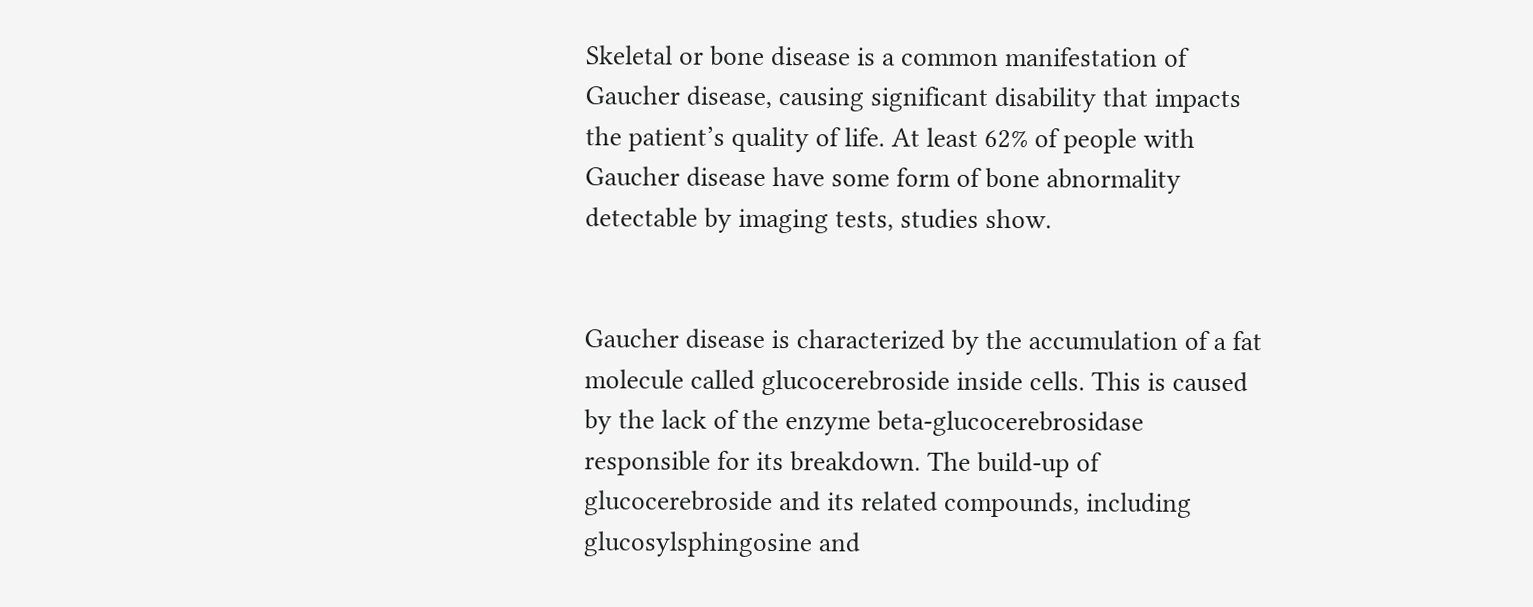Skeletal or bone disease is a common manifestation of Gaucher disease, causing significant disability that impacts the patient’s quality of life. At least 62% of people with Gaucher disease have some form of bone abnormality detectable by imaging tests, studies show.


Gaucher disease is characterized by the accumulation of a fat molecule called glucocerebroside inside cells. This is caused by the lack of the enzyme beta-glucocerebrosidase responsible for its breakdown. The build-up of glucocerebroside and its related compounds, including glucosylsphingosine and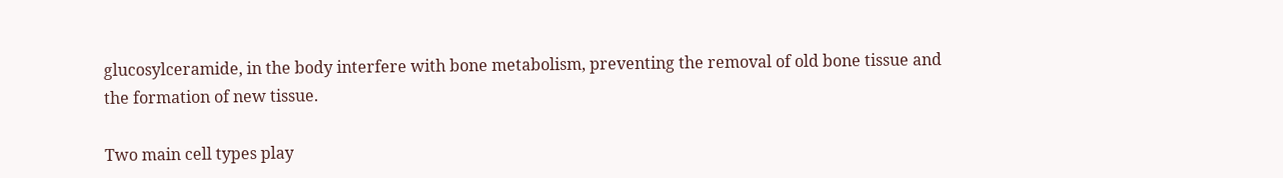glucosylceramide, in the body interfere with bone metabolism, preventing the removal of old bone tissue and the formation of new tissue.

Two main cell types play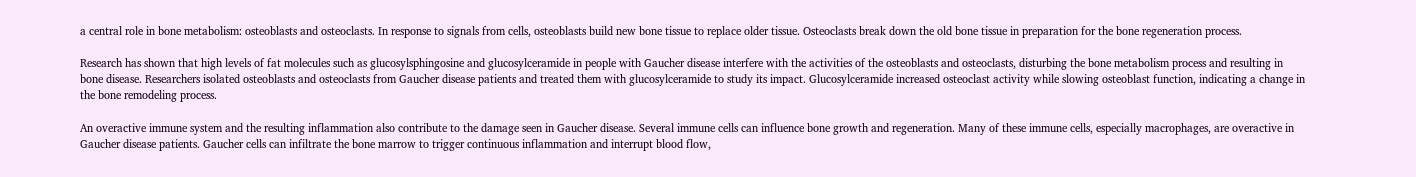a central role in bone metabolism: osteoblasts and osteoclasts. In response to signals from cells, osteoblasts build new bone tissue to replace older tissue. Osteoclasts break down the old bone tissue in preparation for the bone regeneration process.

Research has shown that high levels of fat molecules such as glucosylsphingosine and glucosylceramide in people with Gaucher disease interfere with the activities of the osteoblasts and osteoclasts, disturbing the bone metabolism process and resulting in bone disease. Researchers isolated osteoblasts and osteoclasts from Gaucher disease patients and treated them with glucosylceramide to study its impact. Glucosylceramide increased osteoclast activity while slowing osteoblast function, indicating a change in the bone remodeling process.

An overactive immune system and the resulting inflammation also contribute to the damage seen in Gaucher disease. Several immune cells can influence bone growth and regeneration. Many of these immune cells, especially macrophages, are overactive in Gaucher disease patients. Gaucher cells can infiltrate the bone marrow to trigger continuous inflammation and interrupt blood flow,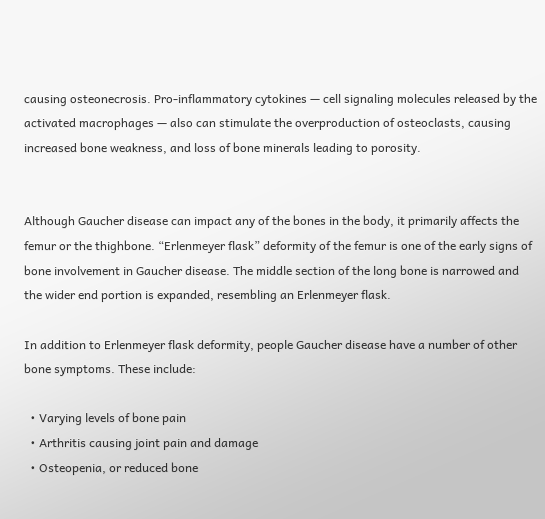causing osteonecrosis. Pro-inflammatory cytokines — cell signaling molecules released by the activated macrophages — also can stimulate the overproduction of osteoclasts, causing increased bone weakness, and loss of bone minerals leading to porosity.


Although Gaucher disease can impact any of the bones in the body, it primarily affects the femur or the thighbone. “Erlenmeyer flask” deformity of the femur is one of the early signs of bone involvement in Gaucher disease. The middle section of the long bone is narrowed and the wider end portion is expanded, resembling an Erlenmeyer flask.

In addition to Erlenmeyer flask deformity, people Gaucher disease have a number of other bone symptoms. These include:

  • Varying levels of bone pain
  • Arthritis causing joint pain and damage
  • Osteopenia, or reduced bone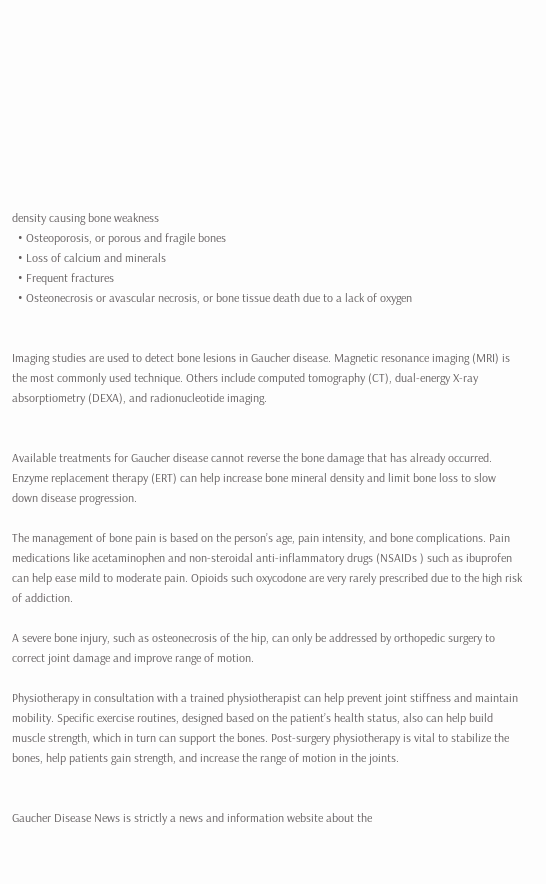density causing bone weakness
  • Osteoporosis, or porous and fragile bones
  • Loss of calcium and minerals
  • Frequent fractures
  • Osteonecrosis or avascular necrosis, or bone tissue death due to a lack of oxygen


Imaging studies are used to detect bone lesions in Gaucher disease. Magnetic resonance imaging (MRI) is the most commonly used technique. Others include computed tomography (CT), dual-energy X-ray absorptiometry (DEXA), and radionucleotide imaging.


Available treatments for Gaucher disease cannot reverse the bone damage that has already occurred. Enzyme replacement therapy (ERT) can help increase bone mineral density and limit bone loss to slow down disease progression.

The management of bone pain is based on the person’s age, pain intensity, and bone complications. Pain medications like acetaminophen and non-steroidal anti-inflammatory drugs (NSAIDs ) such as ibuprofen can help ease mild to moderate pain. Opioids such oxycodone are very rarely prescribed due to the high risk of addiction.

A severe bone injury, such as osteonecrosis of the hip, can only be addressed by orthopedic surgery to correct joint damage and improve range of motion.

Physiotherapy in consultation with a trained physiotherapist can help prevent joint stiffness and maintain mobility. Specific exercise routines, designed based on the patient’s health status, also can help build muscle strength, which in turn can support the bones. Post-surgery physiotherapy is vital to stabilize the bones, help patients gain strength, and increase the range of motion in the joints.


Gaucher Disease News is strictly a news and information website about the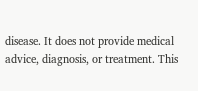disease. It does not provide medical advice, diagnosis, or treatment. This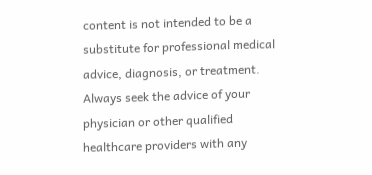content is not intended to be a substitute for professional medical advice, diagnosis, or treatment. Always seek the advice of your physician or other qualified healthcare providers with any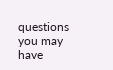questions you may have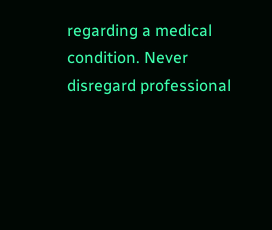regarding a medical condition. Never disregard professional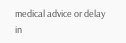medical advice or delay in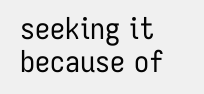seeking it because of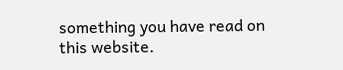something you have read on this website.